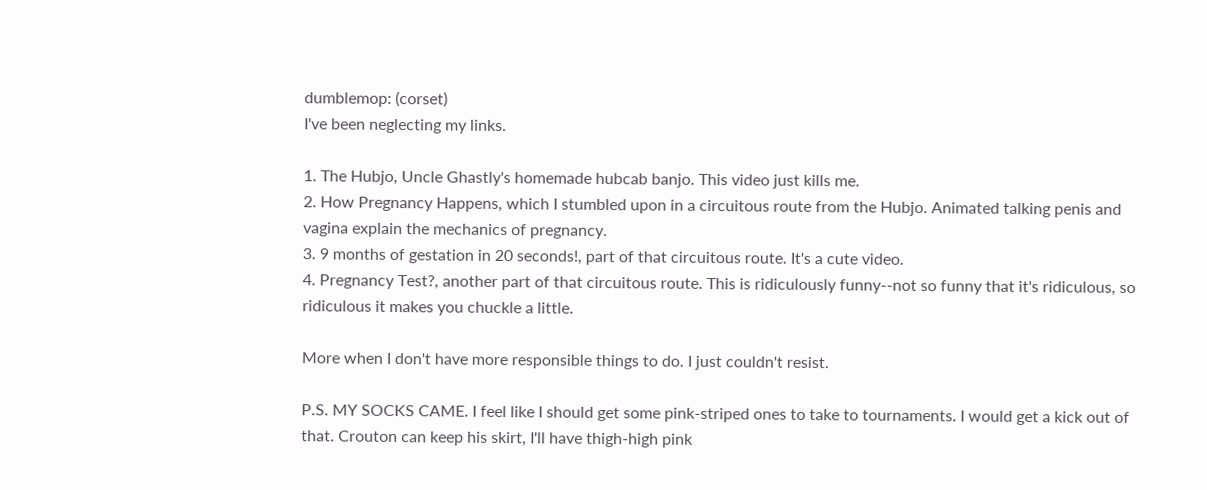dumblemop: (corset)
I've been neglecting my links.

1. The Hubjo, Uncle Ghastly's homemade hubcab banjo. This video just kills me.
2. How Pregnancy Happens, which I stumbled upon in a circuitous route from the Hubjo. Animated talking penis and vagina explain the mechanics of pregnancy.
3. 9 months of gestation in 20 seconds!, part of that circuitous route. It's a cute video.
4. Pregnancy Test?, another part of that circuitous route. This is ridiculously funny--not so funny that it's ridiculous, so ridiculous it makes you chuckle a little.

More when I don't have more responsible things to do. I just couldn't resist.

P.S. MY SOCKS CAME. I feel like I should get some pink-striped ones to take to tournaments. I would get a kick out of that. Crouton can keep his skirt, I'll have thigh-high pink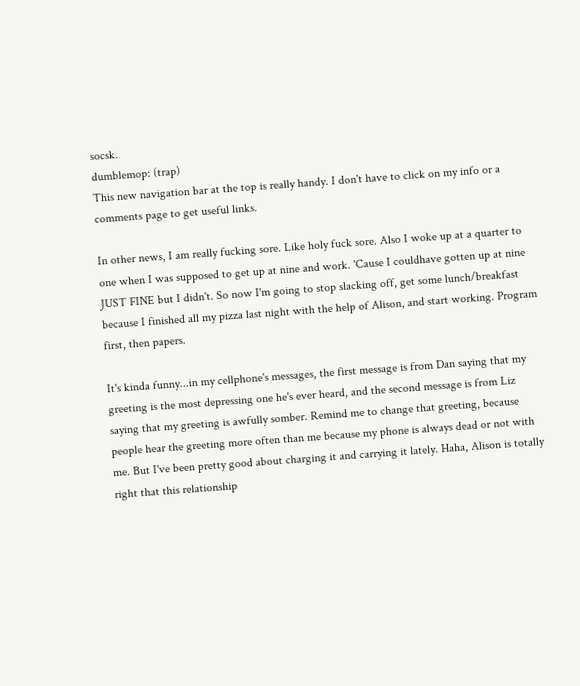socsk.
dumblemop: (trap)
This new navigation bar at the top is really handy. I don't have to click on my info or a comments page to get useful links.

In other news, I am really fucking sore. Like holy fuck sore. Also I woke up at a quarter to one when I was supposed to get up at nine and work. 'Cause I couldhave gotten up at nine JUST FINE but I didn't. So now I'm going to stop slacking off, get some lunch/breakfast because I finished all my pizza last night with the help of Alison, and start working. Program first, then papers.

It's kinda funny...in my cellphone's messages, the first message is from Dan saying that my greeting is the most depressing one he's ever heard, and the second message is from Liz saying that my greeting is awfully somber. Remind me to change that greeting, because people hear the greeting more often than me because my phone is always dead or not with me. But I've been pretty good about charging it and carrying it lately. Haha, Alison is totally right that this relationship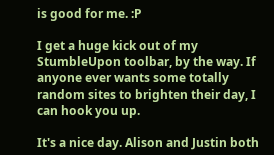is good for me. :P

I get a huge kick out of my StumbleUpon toolbar, by the way. If anyone ever wants some totally random sites to brighten their day, I can hook you up.

It's a nice day. Alison and Justin both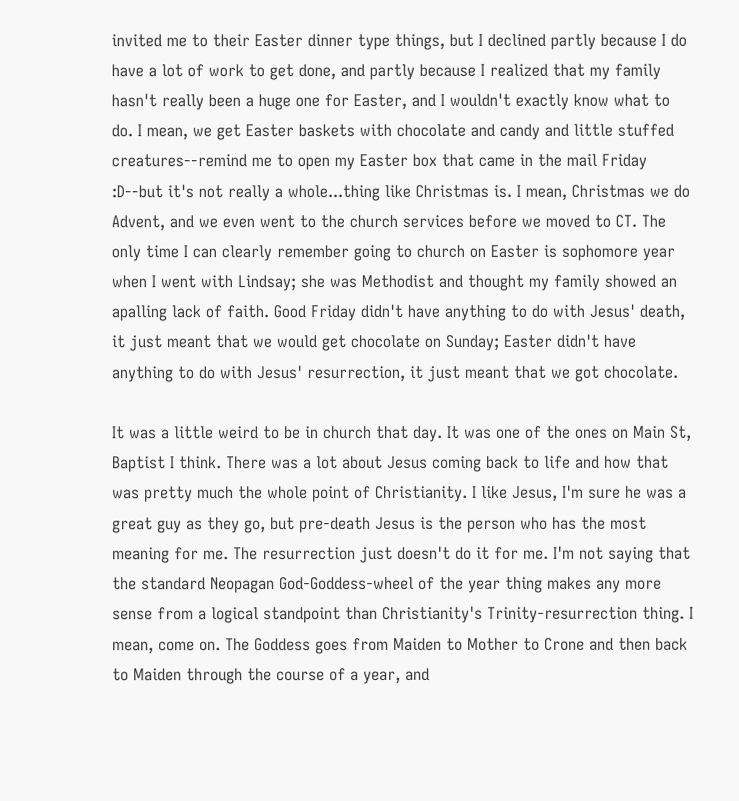invited me to their Easter dinner type things, but I declined partly because I do have a lot of work to get done, and partly because I realized that my family hasn't really been a huge one for Easter, and I wouldn't exactly know what to do. I mean, we get Easter baskets with chocolate and candy and little stuffed creatures--remind me to open my Easter box that came in the mail Friday :D--but it's not really a whole...thing like Christmas is. I mean, Christmas we do Advent, and we even went to the church services before we moved to CT. The only time I can clearly remember going to church on Easter is sophomore year when I went with Lindsay; she was Methodist and thought my family showed an apalling lack of faith. Good Friday didn't have anything to do with Jesus' death, it just meant that we would get chocolate on Sunday; Easter didn't have anything to do with Jesus' resurrection, it just meant that we got chocolate.

It was a little weird to be in church that day. It was one of the ones on Main St, Baptist I think. There was a lot about Jesus coming back to life and how that was pretty much the whole point of Christianity. I like Jesus, I'm sure he was a great guy as they go, but pre-death Jesus is the person who has the most meaning for me. The resurrection just doesn't do it for me. I'm not saying that the standard Neopagan God-Goddess-wheel of the year thing makes any more sense from a logical standpoint than Christianity's Trinity-resurrection thing. I mean, come on. The Goddess goes from Maiden to Mother to Crone and then back to Maiden through the course of a year, and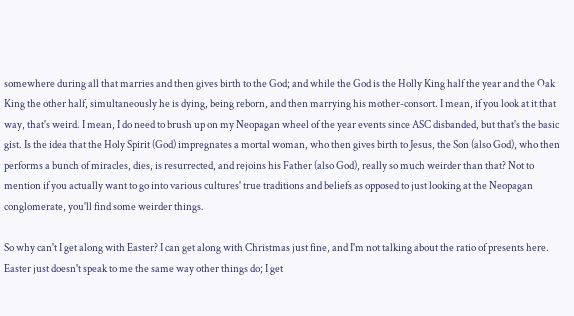somewhere during all that marries and then gives birth to the God; and while the God is the Holly King half the year and the Oak King the other half, simultaneously he is dying, being reborn, and then marrying his mother-consort. I mean, if you look at it that way, that's weird. I mean, I do need to brush up on my Neopagan wheel of the year events since ASC disbanded, but that's the basic gist. Is the idea that the Holy Spirit (God) impregnates a mortal woman, who then gives birth to Jesus, the Son (also God), who then performs a bunch of miracles, dies, is resurrected, and rejoins his Father (also God), really so much weirder than that? Not to mention if you actually want to go into various cultures' true traditions and beliefs as opposed to just looking at the Neopagan conglomerate, you'll find some weirder things.

So why can't I get along with Easter? I can get along with Christmas just fine, and I'm not talking about the ratio of presents here. Easter just doesn't speak to me the same way other things do; I get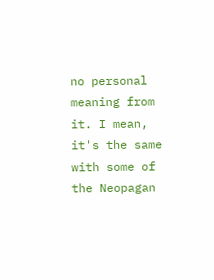no personal meaning from it. I mean, it's the same with some of the Neopagan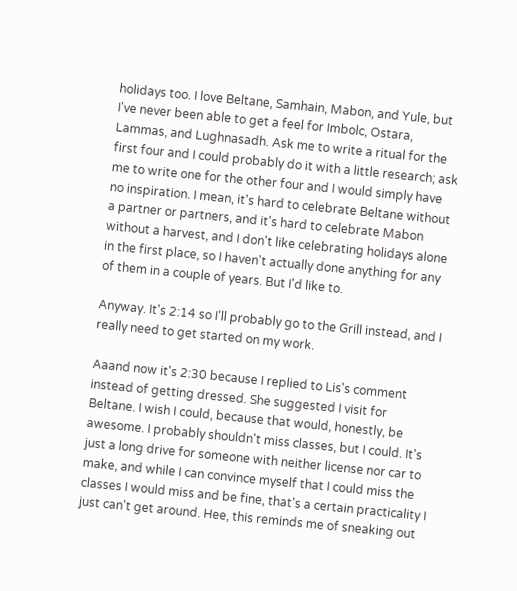holidays too. I love Beltane, Samhain, Mabon, and Yule, but I've never been able to get a feel for Imbolc, Ostara, Lammas, and Lughnasadh. Ask me to write a ritual for the first four and I could probably do it with a little research; ask me to write one for the other four and I would simply have no inspiration. I mean, it's hard to celebrate Beltane without a partner or partners, and it's hard to celebrate Mabon without a harvest, and I don't like celebrating holidays alone in the first place, so I haven't actually done anything for any of them in a couple of years. But I'd like to.

Anyway. It's 2:14 so I'll probably go to the Grill instead, and I really need to get started on my work.

Aaand now it's 2:30 because I replied to Lis's comment instead of getting dressed. She suggested I visit for Beltane. I wish I could, because that would, honestly, be awesome. I probably shouldn't miss classes, but I could. It's just a long drive for someone with neither license nor car to make, and while I can convince myself that I could miss the classes I would miss and be fine, that's a certain practicality I just can't get around. Hee, this reminds me of sneaking out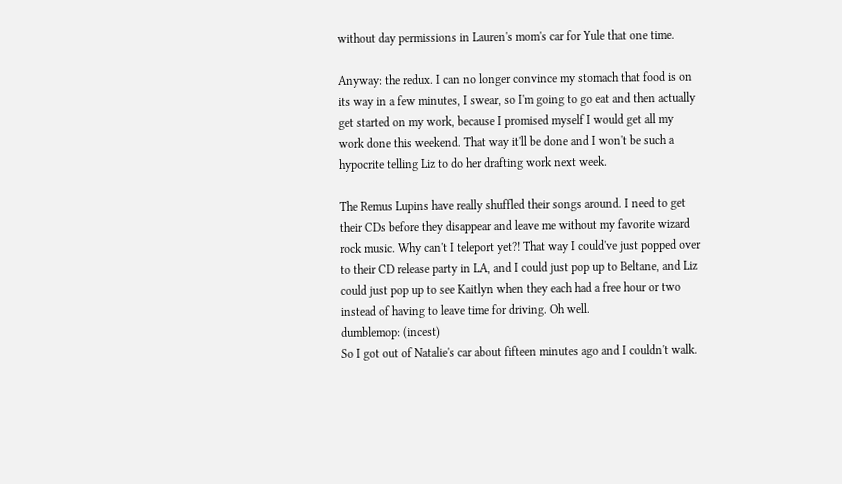without day permissions in Lauren's mom's car for Yule that one time.

Anyway: the redux. I can no longer convince my stomach that food is on its way in a few minutes, I swear, so I'm going to go eat and then actually get started on my work, because I promised myself I would get all my work done this weekend. That way it'll be done and I won't be such a hypocrite telling Liz to do her drafting work next week.

The Remus Lupins have really shuffled their songs around. I need to get their CDs before they disappear and leave me without my favorite wizard rock music. Why can't I teleport yet?! That way I could've just popped over to their CD release party in LA, and I could just pop up to Beltane, and Liz could just pop up to see Kaitlyn when they each had a free hour or two instead of having to leave time for driving. Oh well.
dumblemop: (incest)
So I got out of Natalie's car about fifteen minutes ago and I couldn't walk.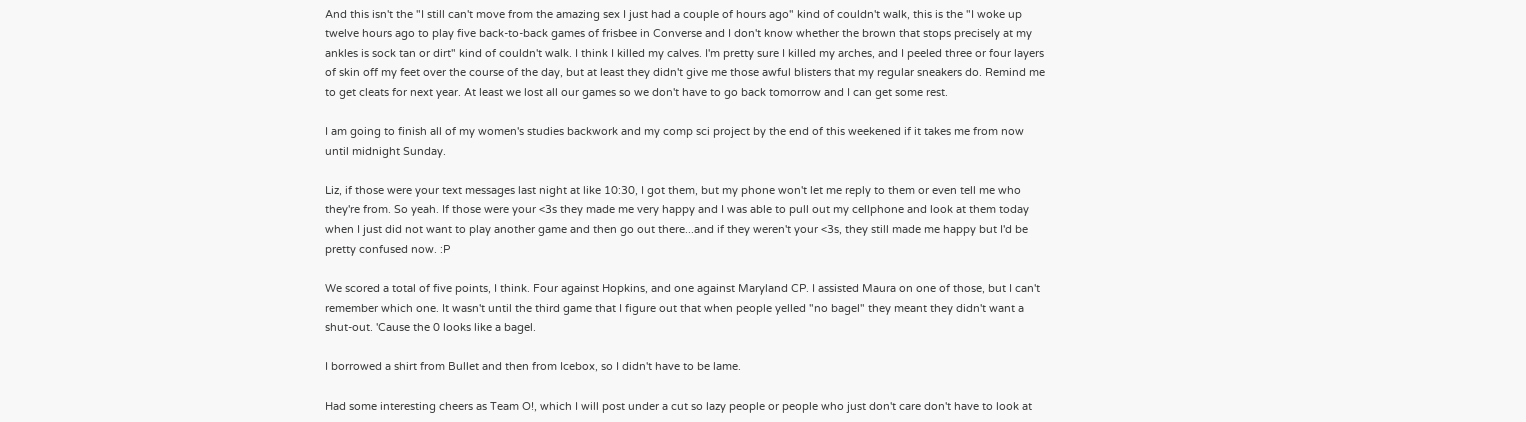And this isn't the "I still can't move from the amazing sex I just had a couple of hours ago" kind of couldn't walk, this is the "I woke up twelve hours ago to play five back-to-back games of frisbee in Converse and I don't know whether the brown that stops precisely at my ankles is sock tan or dirt" kind of couldn't walk. I think I killed my calves. I'm pretty sure I killed my arches, and I peeled three or four layers of skin off my feet over the course of the day, but at least they didn't give me those awful blisters that my regular sneakers do. Remind me to get cleats for next year. At least we lost all our games so we don't have to go back tomorrow and I can get some rest.

I am going to finish all of my women's studies backwork and my comp sci project by the end of this weekened if it takes me from now until midnight Sunday.

Liz, if those were your text messages last night at like 10:30, I got them, but my phone won't let me reply to them or even tell me who they're from. So yeah. If those were your <3s they made me very happy and I was able to pull out my cellphone and look at them today when I just did not want to play another game and then go out there...and if they weren't your <3s, they still made me happy but I'd be pretty confused now. :P

We scored a total of five points, I think. Four against Hopkins, and one against Maryland CP. I assisted Maura on one of those, but I can't remember which one. It wasn't until the third game that I figure out that when people yelled "no bagel" they meant they didn't want a shut-out. 'Cause the 0 looks like a bagel.

I borrowed a shirt from Bullet and then from Icebox, so I didn't have to be lame.

Had some interesting cheers as Team O!, which I will post under a cut so lazy people or people who just don't care don't have to look at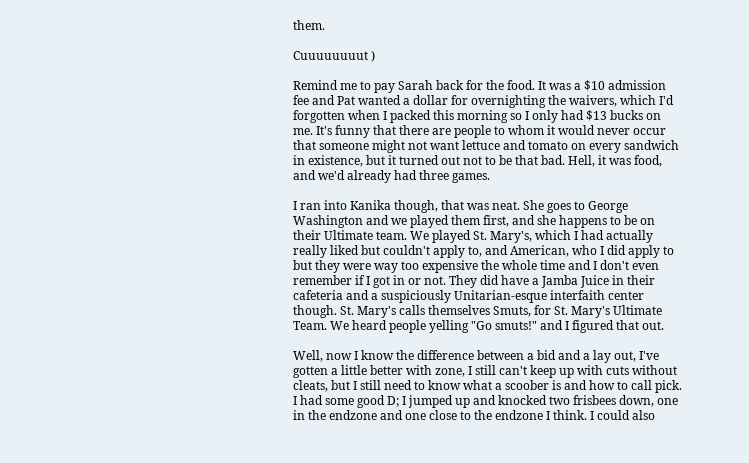them.

Cuuuuuuuut )

Remind me to pay Sarah back for the food. It was a $10 admission fee and Pat wanted a dollar for overnighting the waivers, which I'd forgotten when I packed this morning so I only had $13 bucks on me. It's funny that there are people to whom it would never occur that someone might not want lettuce and tomato on every sandwich in existence, but it turned out not to be that bad. Hell, it was food, and we'd already had three games.

I ran into Kanika though, that was neat. She goes to George Washington and we played them first, and she happens to be on their Ultimate team. We played St. Mary's, which I had actually really liked but couldn't apply to, and American, who I did apply to but they were way too expensive the whole time and I don't even remember if I got in or not. They did have a Jamba Juice in their cafeteria and a suspiciously Unitarian-esque interfaith center though. St. Mary's calls themselves Smuts, for St. Mary's Ultimate Team. We heard people yelling "Go smuts!" and I figured that out.

Well, now I know the difference between a bid and a lay out, I've gotten a little better with zone, I still can't keep up with cuts without cleats, but I still need to know what a scoober is and how to call pick. I had some good D; I jumped up and knocked two frisbees down, one in the endzone and one close to the endzone I think. I could also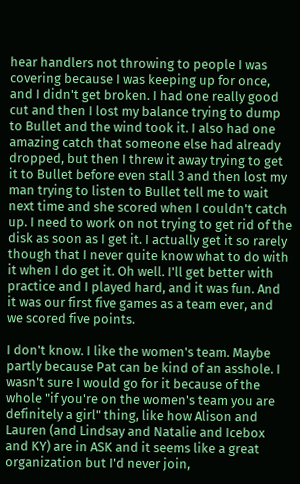hear handlers not throwing to people I was covering because I was keeping up for once, and I didn't get broken. I had one really good cut and then I lost my balance trying to dump to Bullet and the wind took it. I also had one amazing catch that someone else had already dropped, but then I threw it away trying to get it to Bullet before even stall 3 and then lost my man trying to listen to Bullet tell me to wait next time and she scored when I couldn't catch up. I need to work on not trying to get rid of the disk as soon as I get it. I actually get it so rarely though that I never quite know what to do with it when I do get it. Oh well. I'll get better with practice and I played hard, and it was fun. And it was our first five games as a team ever, and we scored five points.

I don't know. I like the women's team. Maybe partly because Pat can be kind of an asshole. I wasn't sure I would go for it because of the whole "if you're on the women's team you are definitely a girl" thing, like how Alison and Lauren (and Lindsay and Natalie and Icebox and KY) are in ASK and it seems like a great organization but I'd never join,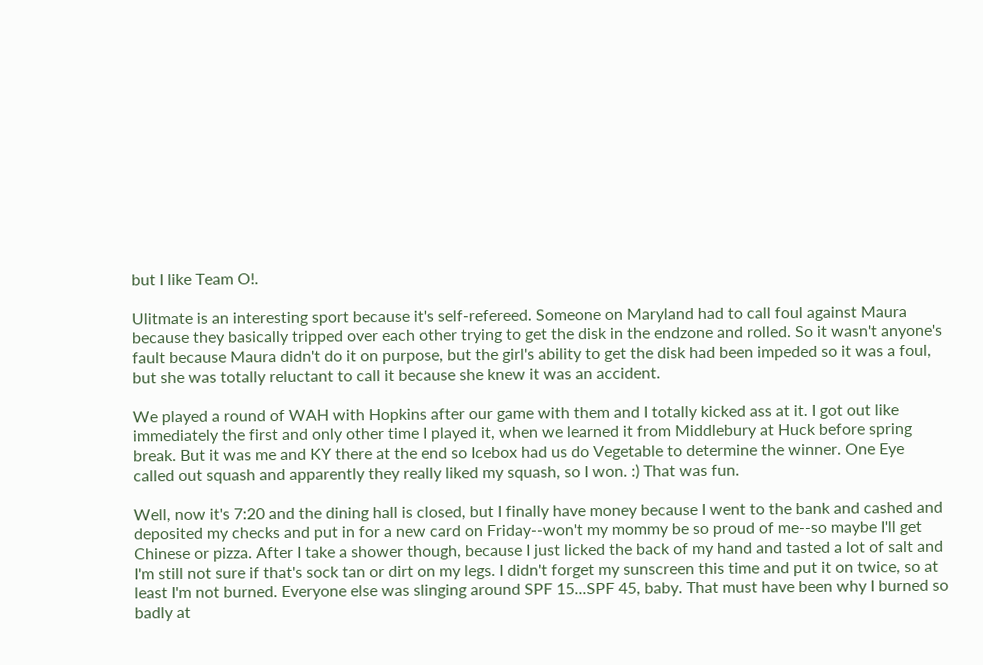but I like Team O!.

Ulitmate is an interesting sport because it's self-refereed. Someone on Maryland had to call foul against Maura because they basically tripped over each other trying to get the disk in the endzone and rolled. So it wasn't anyone's fault because Maura didn't do it on purpose, but the girl's ability to get the disk had been impeded so it was a foul, but she was totally reluctant to call it because she knew it was an accident.

We played a round of WAH with Hopkins after our game with them and I totally kicked ass at it. I got out like immediately the first and only other time I played it, when we learned it from Middlebury at Huck before spring break. But it was me and KY there at the end so Icebox had us do Vegetable to determine the winner. One Eye called out squash and apparently they really liked my squash, so I won. :) That was fun.

Well, now it's 7:20 and the dining hall is closed, but I finally have money because I went to the bank and cashed and deposited my checks and put in for a new card on Friday--won't my mommy be so proud of me--so maybe I'll get Chinese or pizza. After I take a shower though, because I just licked the back of my hand and tasted a lot of salt and I'm still not sure if that's sock tan or dirt on my legs. I didn't forget my sunscreen this time and put it on twice, so at least I'm not burned. Everyone else was slinging around SPF 15...SPF 45, baby. That must have been why I burned so badly at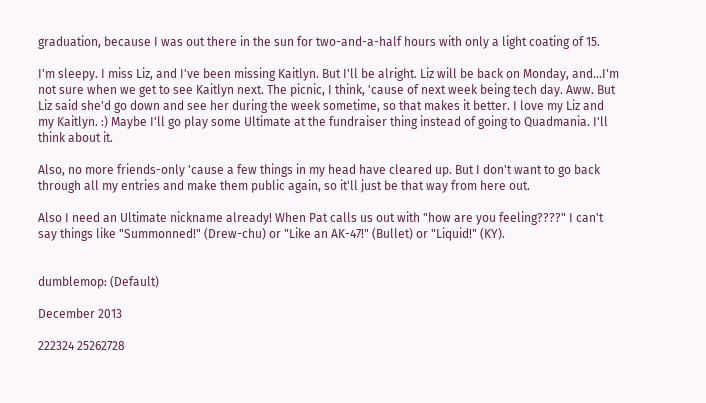graduation, because I was out there in the sun for two-and-a-half hours with only a light coating of 15.

I'm sleepy. I miss Liz, and I've been missing Kaitlyn. But I'll be alright. Liz will be back on Monday, and...I'm not sure when we get to see Kaitlyn next. The picnic, I think, 'cause of next week being tech day. Aww. But Liz said she'd go down and see her during the week sometime, so that makes it better. I love my Liz and my Kaitlyn. :) Maybe I'll go play some Ultimate at the fundraiser thing instead of going to Quadmania. I'll think about it.

Also, no more friends-only 'cause a few things in my head have cleared up. But I don't want to go back through all my entries and make them public again, so it'll just be that way from here out.

Also I need an Ultimate nickname already! When Pat calls us out with "how are you feeling????" I can't say things like "Summonned!" (Drew-chu) or "Like an AK-47!" (Bullet) or "Liquid!" (KY).


dumblemop: (Default)

December 2013

222324 25262728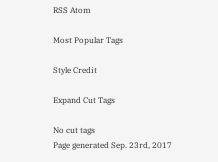RSS Atom

Most Popular Tags

Style Credit

Expand Cut Tags

No cut tags
Page generated Sep. 23rd, 2017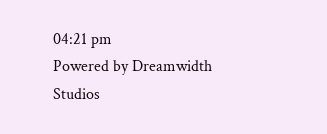04:21 pm
Powered by Dreamwidth Studios